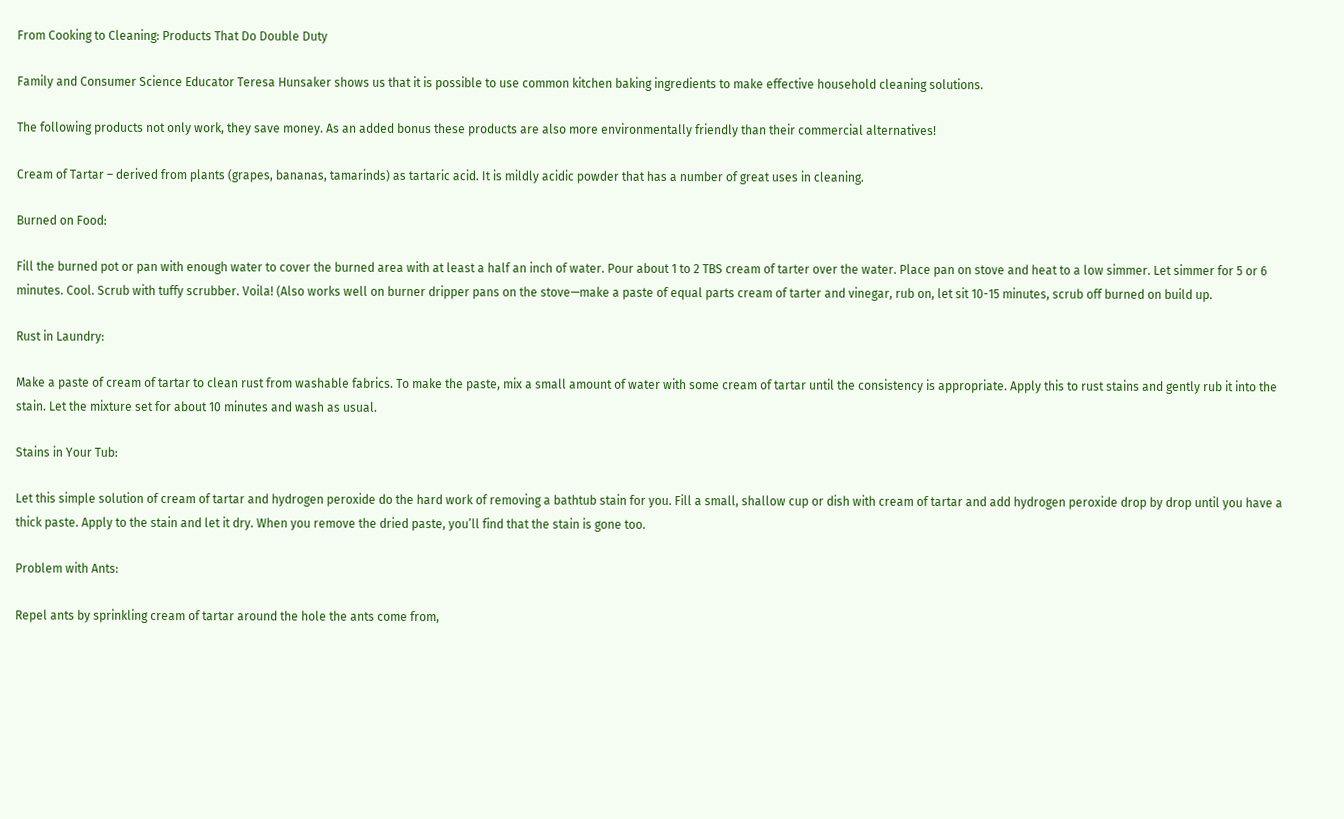From Cooking to Cleaning: Products That Do Double Duty

Family and Consumer Science Educator Teresa Hunsaker shows us that it is possible to use common kitchen baking ingredients to make effective household cleaning solutions.

The following products not only work, they save money. As an added bonus these products are also more environmentally friendly than their commercial alternatives!

Cream of Tartar – derived from plants (grapes, bananas, tamarinds) as tartaric acid. It is mildly acidic powder that has a number of great uses in cleaning.

Burned on Food:

Fill the burned pot or pan with enough water to cover the burned area with at least a half an inch of water. Pour about 1 to 2 TBS cream of tarter over the water. Place pan on stove and heat to a low simmer. Let simmer for 5 or 6 minutes. Cool. Scrub with tuffy scrubber. Voila! (Also works well on burner dripper pans on the stove—make a paste of equal parts cream of tarter and vinegar, rub on, let sit 10-15 minutes, scrub off burned on build up.

Rust in Laundry:

Make a paste of cream of tartar to clean rust from washable fabrics. To make the paste, mix a small amount of water with some cream of tartar until the consistency is appropriate. Apply this to rust stains and gently rub it into the stain. Let the mixture set for about 10 minutes and wash as usual.

Stains in Your Tub:

Let this simple solution of cream of tartar and hydrogen peroxide do the hard work of removing a bathtub stain for you. Fill a small, shallow cup or dish with cream of tartar and add hydrogen peroxide drop by drop until you have a thick paste. Apply to the stain and let it dry. When you remove the dried paste, you’ll find that the stain is gone too.

Problem with Ants:

Repel ants by sprinkling cream of tartar around the hole the ants come from,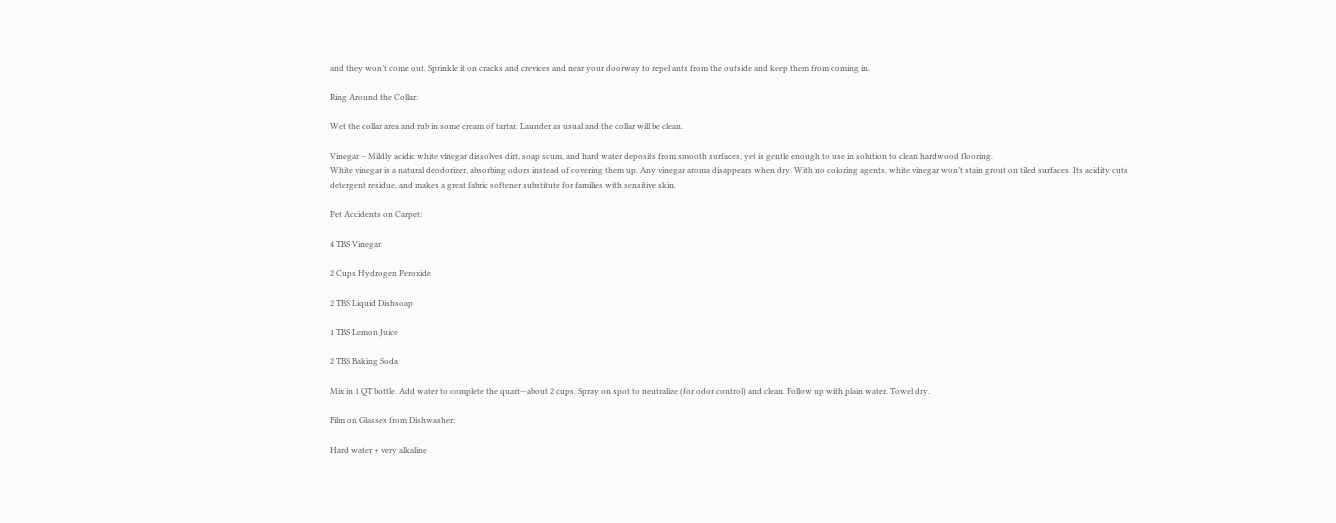and they won’t come out. Sprinkle it on cracks and crevices and near your doorway to repel ants from the outside and keep them from coming in.

Ring Around the Collar:

Wet the collar area and rub in some cream of tartar. Launder as usual and the collar will be clean.

Vinegar – Mildly acidic white vinegar dissolves dirt, soap scum, and hard water deposits from smooth surfaces, yet is gentle enough to use in solution to clean hardwood flooring.
White vinegar is a natural deodorizer, absorbing odors instead of covering them up. Any vinegar aroma disappears when dry. With no coloring agents, white vinegar won’t stain grout on tiled surfaces. Its acidity cuts detergent residue, and makes a great fabric softener substitute for families with sensitive skin.

Pet Accidents on Carpet:

4 TBS Vinegar

2 Cups Hydrogen Peroxide

2 TBS Liquid Dishsoap

1 TBS Lemon Juice

2 TBS Baking Soda

Mix in 1 QT bottle. Add water to complete the quart—about 2 cups. Spray on spot to neutralize (for odor control) and clean. Follow up with plain water. Towel dry.

Film on Glasses from Dishwasher:

Hard water + very alkaline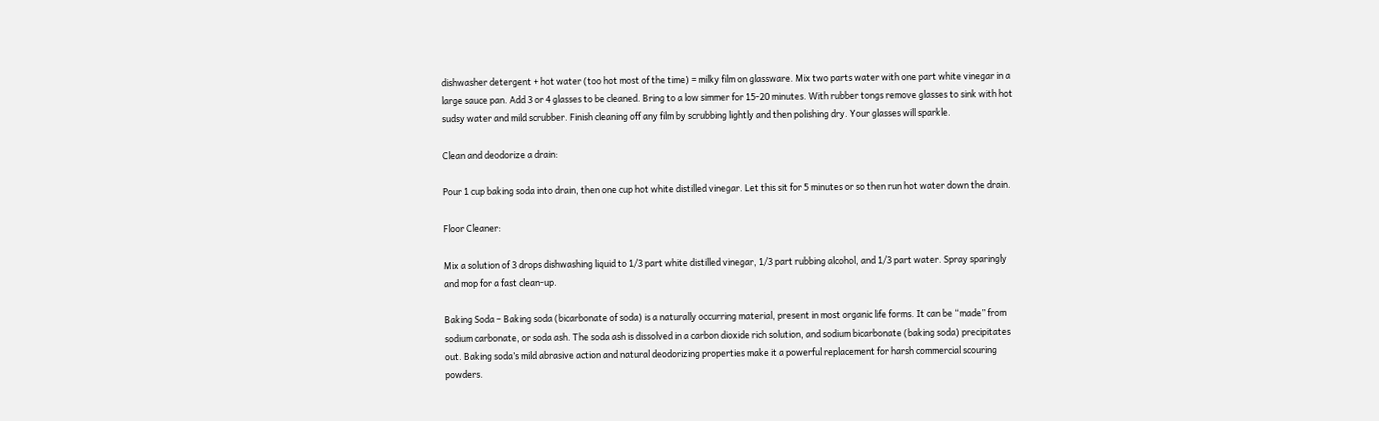dishwasher detergent + hot water (too hot most of the time) = milky film on glassware. Mix two parts water with one part white vinegar in a large sauce pan. Add 3 or 4 glasses to be cleaned. Bring to a low simmer for 15-20 minutes. With rubber tongs remove glasses to sink with hot sudsy water and mild scrubber. Finish cleaning off any film by scrubbing lightly and then polishing dry. Your glasses will sparkle.

Clean and deodorize a drain:

Pour 1 cup baking soda into drain, then one cup hot white distilled vinegar. Let this sit for 5 minutes or so then run hot water down the drain.

Floor Cleaner:

Mix a solution of 3 drops dishwashing liquid to 1/3 part white distilled vinegar, 1/3 part rubbing alcohol, and 1/3 part water. Spray sparingly and mop for a fast clean-up.

Baking Soda – Baking soda (bicarbonate of soda) is a naturally occurring material, present in most organic life forms. It can be “made” from sodium carbonate, or soda ash. The soda ash is dissolved in a carbon dioxide rich solution, and sodium bicarbonate (baking soda) precipitates out. Baking soda’s mild abrasive action and natural deodorizing properties make it a powerful replacement for harsh commercial scouring powders.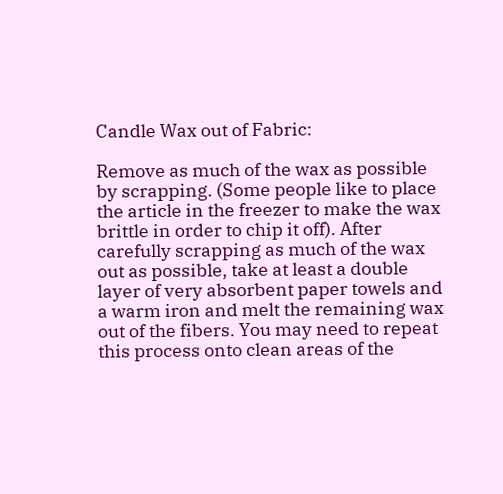Candle Wax out of Fabric:

Remove as much of the wax as possible by scrapping. (Some people like to place the article in the freezer to make the wax brittle in order to chip it off). After carefully scrapping as much of the wax out as possible, take at least a double layer of very absorbent paper towels and a warm iron and melt the remaining wax out of the fibers. You may need to repeat this process onto clean areas of the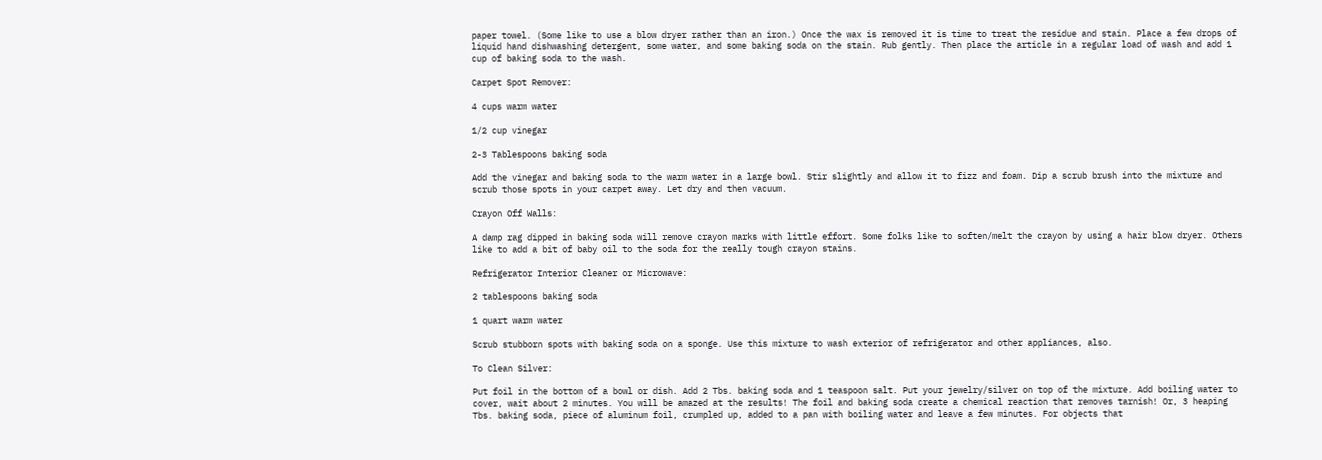paper towel. (Some like to use a blow dryer rather than an iron.) Once the wax is removed it is time to treat the residue and stain. Place a few drops of liquid hand dishwashing detergent, some water, and some baking soda on the stain. Rub gently. Then place the article in a regular load of wash and add 1 cup of baking soda to the wash.

Carpet Spot Remover:

4 cups warm water

1/2 cup vinegar

2-3 Tablespoons baking soda

Add the vinegar and baking soda to the warm water in a large bowl. Stir slightly and allow it to fizz and foam. Dip a scrub brush into the mixture and scrub those spots in your carpet away. Let dry and then vacuum.

Crayon Off Walls:

A damp rag dipped in baking soda will remove crayon marks with little effort. Some folks like to soften/melt the crayon by using a hair blow dryer. Others like to add a bit of baby oil to the soda for the really tough crayon stains.

Refrigerator Interior Cleaner or Microwave:

2 tablespoons baking soda

1 quart warm water

Scrub stubborn spots with baking soda on a sponge. Use this mixture to wash exterior of refrigerator and other appliances, also.

To Clean Silver:

Put foil in the bottom of a bowl or dish. Add 2 Tbs. baking soda and 1 teaspoon salt. Put your jewelry/silver on top of the mixture. Add boiling water to cover, wait about 2 minutes. You will be amazed at the results! The foil and baking soda create a chemical reaction that removes tarnish! Or, 3 heaping Tbs. baking soda, piece of aluminum foil, crumpled up, added to a pan with boiling water and leave a few minutes. For objects that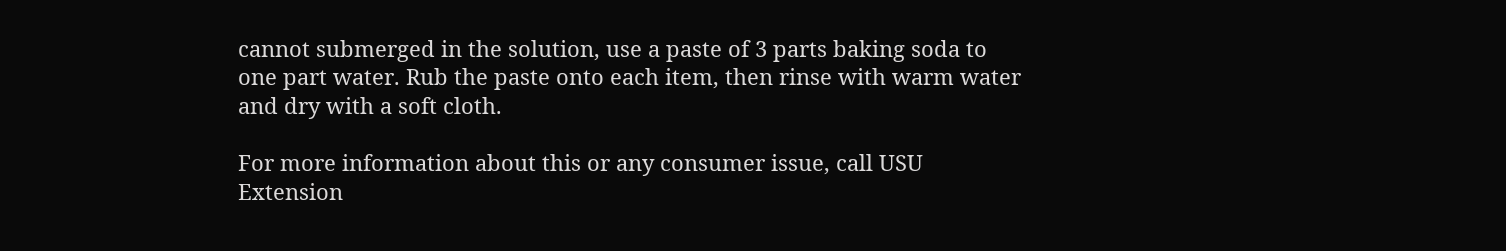cannot submerged in the solution, use a paste of 3 parts baking soda to one part water. Rub the paste onto each item, then rinse with warm water and dry with a soft cloth.

For more information about this or any consumer issue, call USU Extension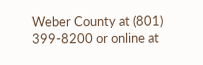Weber County at (801) 399-8200 or online at